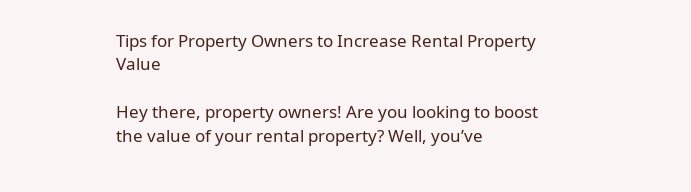Tips for Property Owners to Increase Rental Property Value

Hey there, property owners! Are you looking to boost the value of your rental property? Well, you’ve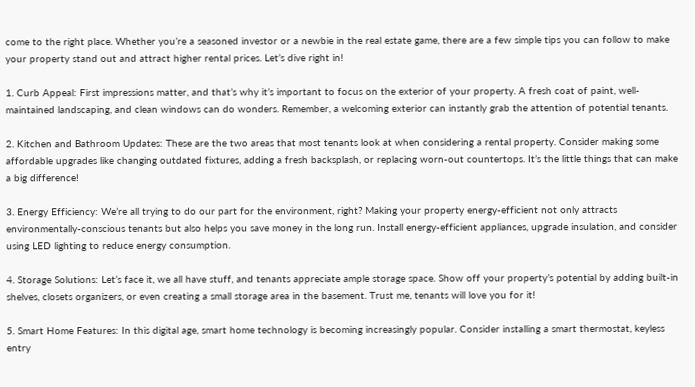come to the right place. Whether you’re a seasoned investor or a newbie in the real estate game, there are a few simple tips you can follow to make your property stand out and attract higher rental prices. Let’s dive right in!

1. Curb Appeal: First impressions matter, and that’s why it’s important to focus on the exterior of your property. A fresh coat of paint, well-maintained landscaping, and clean windows can do wonders. Remember, a welcoming exterior can instantly grab the attention of potential tenants.

2. Kitchen and Bathroom Updates: These are the two areas that most tenants look at when considering a rental property. Consider making some affordable upgrades like changing outdated fixtures, adding a fresh backsplash, or replacing worn-out countertops. It’s the little things that can make a big difference!

3. Energy Efficiency: We’re all trying to do our part for the environment, right? Making your property energy-efficient not only attracts environmentally-conscious tenants but also helps you save money in the long run. Install energy-efficient appliances, upgrade insulation, and consider using LED lighting to reduce energy consumption.

4. Storage Solutions: Let’s face it, we all have stuff, and tenants appreciate ample storage space. Show off your property’s potential by adding built-in shelves, closets organizers, or even creating a small storage area in the basement. Trust me, tenants will love you for it!

5. Smart Home Features: In this digital age, smart home technology is becoming increasingly popular. Consider installing a smart thermostat, keyless entry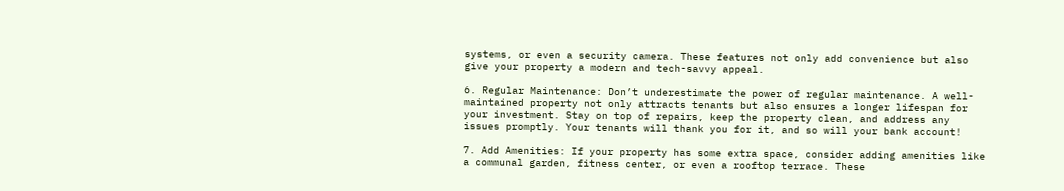systems, or even a security camera. These features not only add convenience but also give your property a modern and tech-savvy appeal.

6. Regular Maintenance: Don’t underestimate the power of regular maintenance. A well-maintained property not only attracts tenants but also ensures a longer lifespan for your investment. Stay on top of repairs, keep the property clean, and address any issues promptly. Your tenants will thank you for it, and so will your bank account!

7. Add Amenities: If your property has some extra space, consider adding amenities like a communal garden, fitness center, or even a rooftop terrace. These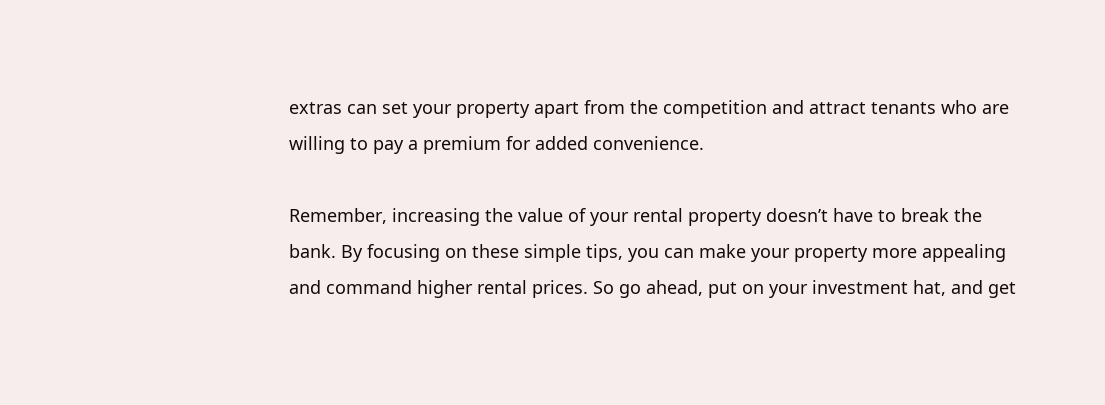extras can set your property apart from the competition and attract tenants who are willing to pay a premium for added convenience.

Remember, increasing the value of your rental property doesn’t have to break the bank. By focusing on these simple tips, you can make your property more appealing and command higher rental prices. So go ahead, put on your investment hat, and get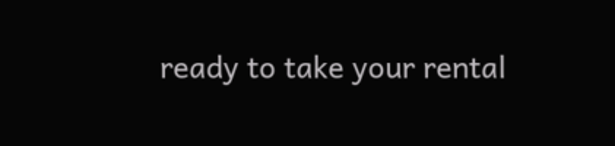ready to take your rental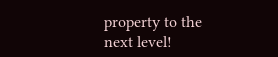property to the next level!